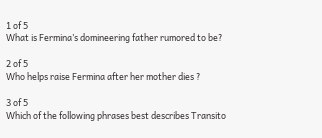1 of 5
What is Fermina’s domineering father rumored to be?

2 of 5
Who helps raise Fermina after her mother dies ?

3 of 5
Which of the following phrases best describes Transito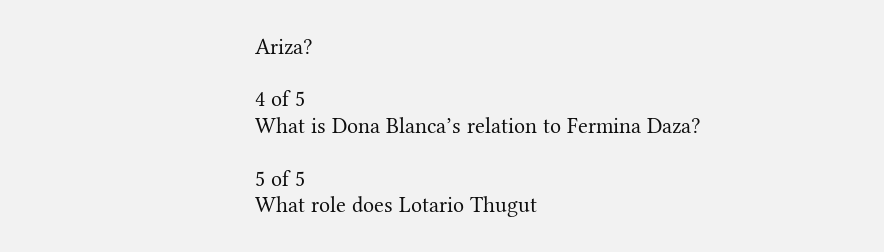Ariza?

4 of 5
What is Dona Blanca’s relation to Fermina Daza?

5 of 5
What role does Lotario Thugut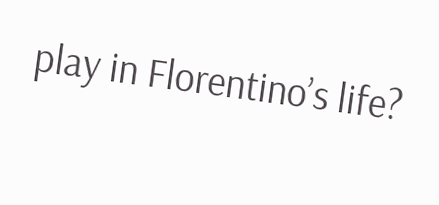play in Florentino’s life?